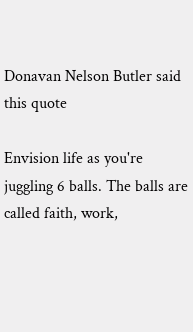Donavan Nelson Butler said this quote

Envision life as you're juggling 6 balls. The balls are called faith, work,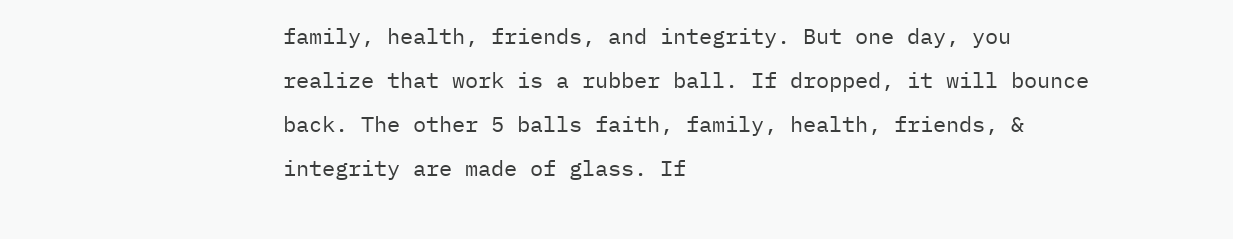family, health, friends, and integrity. But one day, you realize that work is a rubber ball. If dropped, it will bounce back. The other 5 balls faith, family, health, friends, & integrity are made of glass. If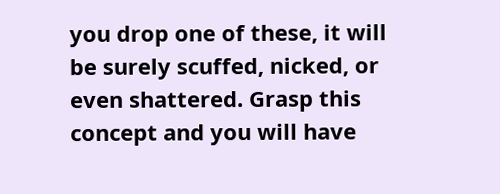you drop one of these, it will be surely scuffed, nicked, or even shattered. Grasp this concept and you will have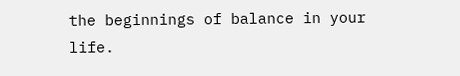the beginnings of balance in your life.